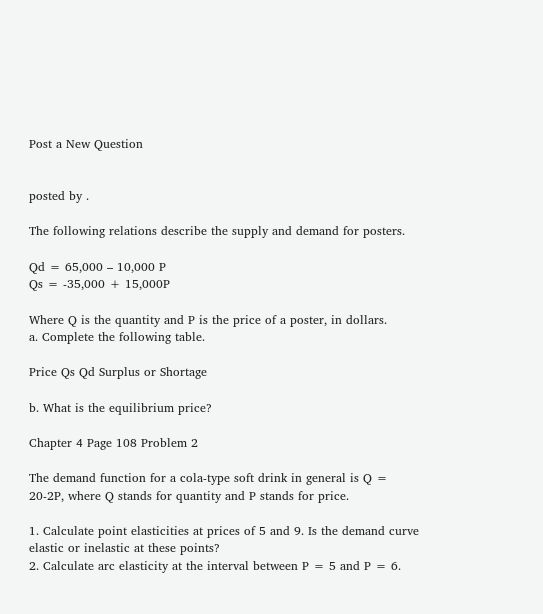Post a New Question


posted by .

The following relations describe the supply and demand for posters.

Qd = 65,000 – 10,000 P
Qs = -35,000 + 15,000P

Where Q is the quantity and P is the price of a poster, in dollars.
a. Complete the following table.

Price Qs Qd Surplus or Shortage

b. What is the equilibrium price?

Chapter 4 Page 108 Problem 2

The demand function for a cola-type soft drink in general is Q = 20-2P, where Q stands for quantity and P stands for price.

1. Calculate point elasticities at prices of 5 and 9. Is the demand curve elastic or inelastic at these points?
2. Calculate arc elasticity at the interval between P = 5 and P = 6.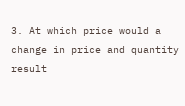3. At which price would a change in price and quantity result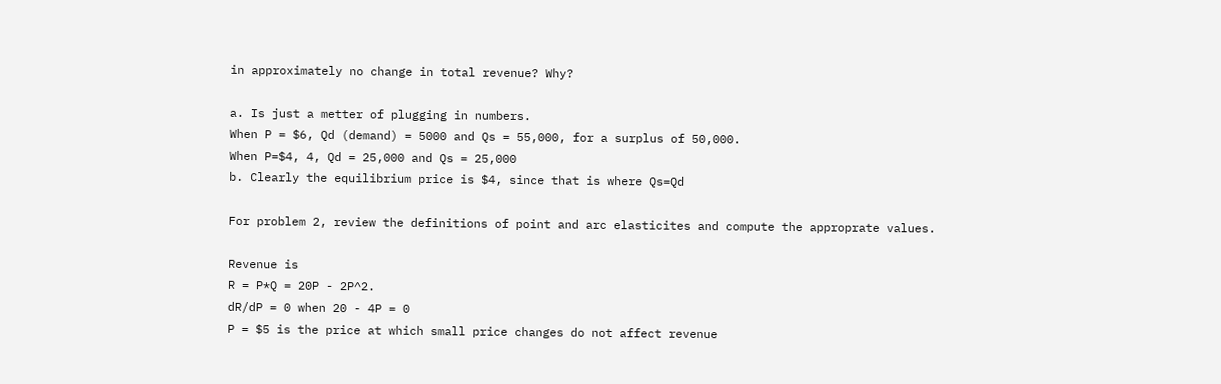in approximately no change in total revenue? Why?

a. Is just a metter of plugging in numbers.
When P = $6, Qd (demand) = 5000 and Qs = 55,000, for a surplus of 50,000.
When P=$4, 4, Qd = 25,000 and Qs = 25,000
b. Clearly the equilibrium price is $4, since that is where Qs=Qd

For problem 2, review the definitions of point and arc elasticites and compute the approprate values.

Revenue is
R = P*Q = 20P - 2P^2.
dR/dP = 0 when 20 - 4P = 0
P = $5 is the price at which small price changes do not affect revenue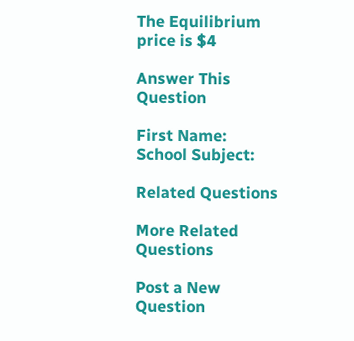The Equilibrium price is $4

Answer This Question

First Name:
School Subject:

Related Questions

More Related Questions

Post a New Question